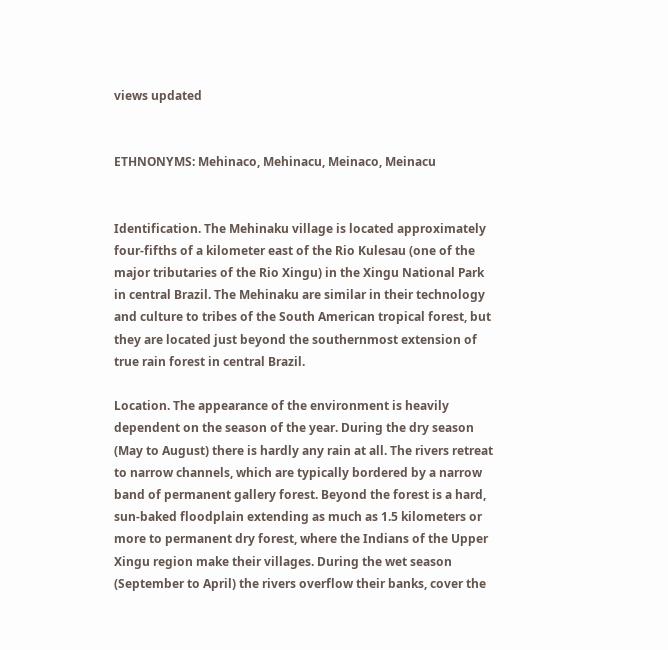views updated


ETHNONYMS: Mehinaco, Mehinacu, Meinaco, Meinacu


Identification. The Mehinaku village is located approximately four-fifths of a kilometer east of the Rio Kulesau (one of the major tributaries of the Rio Xingu) in the Xingu National Park in central Brazil. The Mehinaku are similar in their technology and culture to tribes of the South American tropical forest, but they are located just beyond the southernmost extension of true rain forest in central Brazil.

Location. The appearance of the environment is heavily dependent on the season of the year. During the dry season (May to August) there is hardly any rain at all. The rivers retreat to narrow channels, which are typically bordered by a narrow band of permanent gallery forest. Beyond the forest is a hard, sun-baked floodplain extending as much as 1.5 kilometers or more to permanent dry forest, where the Indians of the Upper Xingu region make their villages. During the wet season (September to April) the rivers overflow their banks, cover the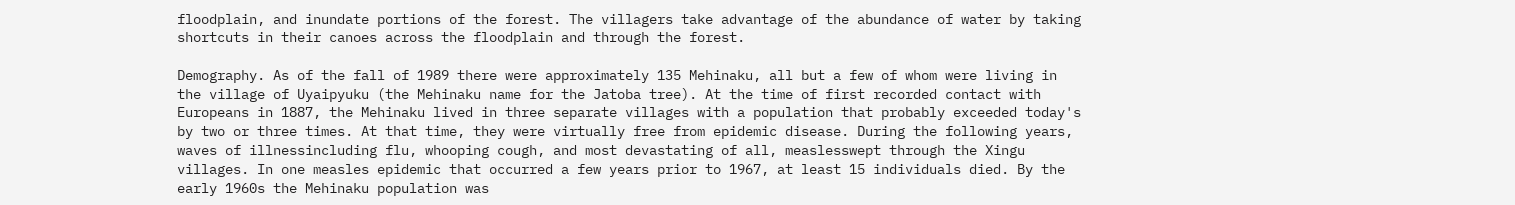floodplain, and inundate portions of the forest. The villagers take advantage of the abundance of water by taking shortcuts in their canoes across the floodplain and through the forest.

Demography. As of the fall of 1989 there were approximately 135 Mehinaku, all but a few of whom were living in the village of Uyaipyuku (the Mehinaku name for the Jatoba tree). At the time of first recorded contact with Europeans in 1887, the Mehinaku lived in three separate villages with a population that probably exceeded today's by two or three times. At that time, they were virtually free from epidemic disease. During the following years, waves of illnessincluding flu, whooping cough, and most devastating of all, measlesswept through the Xingu villages. In one measles epidemic that occurred a few years prior to 1967, at least 15 individuals died. By the early 1960s the Mehinaku population was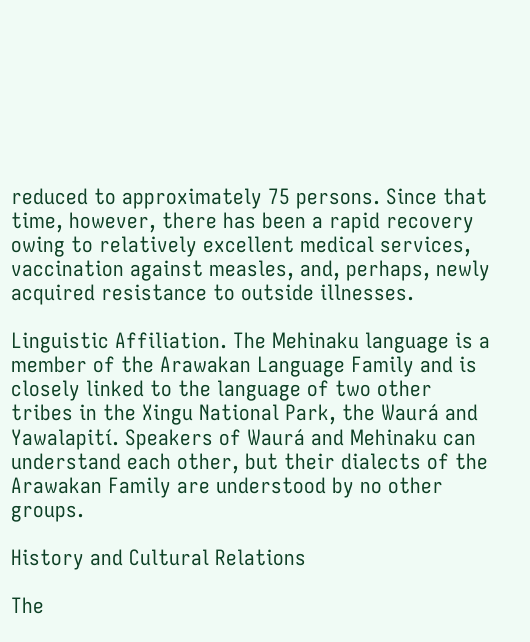reduced to approximately 75 persons. Since that time, however, there has been a rapid recovery owing to relatively excellent medical services, vaccination against measles, and, perhaps, newly acquired resistance to outside illnesses.

Linguistic Affiliation. The Mehinaku language is a member of the Arawakan Language Family and is closely linked to the language of two other tribes in the Xingu National Park, the Waurá and Yawalapití. Speakers of Waurá and Mehinaku can understand each other, but their dialects of the Arawakan Family are understood by no other groups.

History and Cultural Relations

The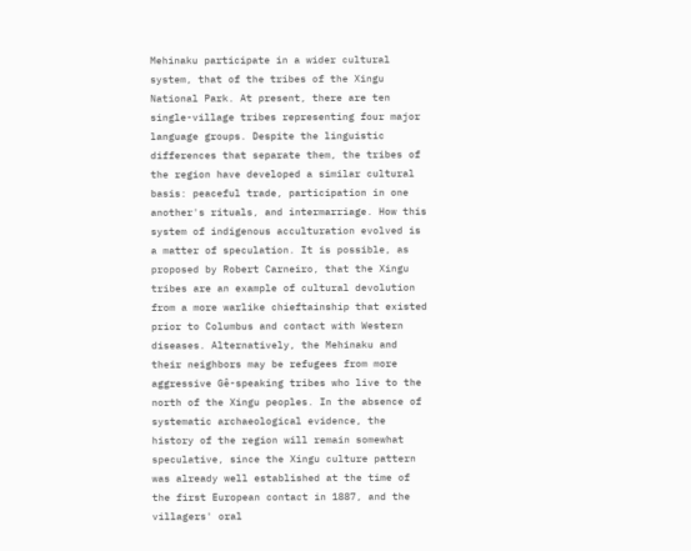Mehinaku participate in a wider cultural system, that of the tribes of the Xingu National Park. At present, there are ten single-village tribes representing four major language groups. Despite the linguistic differences that separate them, the tribes of the region have developed a similar cultural basis: peaceful trade, participation in one another's rituals, and intermarriage. How this system of indigenous acculturation evolved is a matter of speculation. It is possible, as proposed by Robert Carneiro, that the Xingu tribes are an example of cultural devolution from a more warlike chieftainship that existed prior to Columbus and contact with Western diseases. Alternatively, the Mehinaku and their neighbors may be refugees from more aggressive Gê-speaking tribes who live to the north of the Xingu peoples. In the absence of systematic archaeological evidence, the history of the region will remain somewhat speculative, since the Xingu culture pattern was already well established at the time of the first European contact in 1887, and the villagers' oral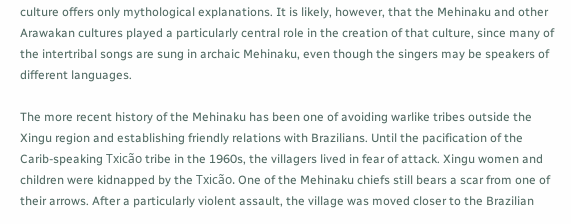culture offers only mythological explanations. It is likely, however, that the Mehinaku and other Arawakan cultures played a particularly central role in the creation of that culture, since many of the intertribal songs are sung in archaic Mehinaku, even though the singers may be speakers of different languages.

The more recent history of the Mehinaku has been one of avoiding warlike tribes outside the Xingu region and establishing friendly relations with Brazilians. Until the pacification of the Carib-speaking Txicão tribe in the 1960s, the villagers lived in fear of attack. Xingu women and children were kidnapped by the Txicão. One of the Mehinaku chiefs still bears a scar from one of their arrows. After a particularly violent assault, the village was moved closer to the Brazilian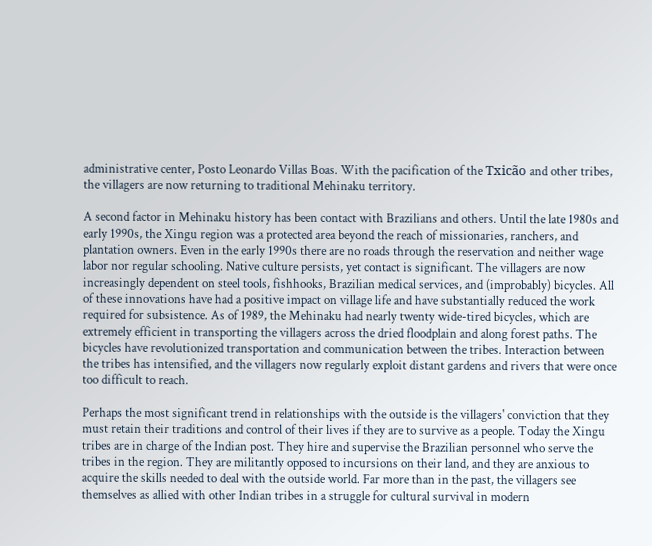administrative center, Posto Leonardo Villas Boas. With the pacification of the Txicão and other tribes, the villagers are now returning to traditional Mehinaku territory.

A second factor in Mehinaku history has been contact with Brazilians and others. Until the late 1980s and early 1990s, the Xingu region was a protected area beyond the reach of missionaries, ranchers, and plantation owners. Even in the early 1990s there are no roads through the reservation and neither wage labor nor regular schooling. Native culture persists, yet contact is significant. The villagers are now increasingly dependent on steel tools, fishhooks, Brazilian medical services, and (improbably) bicycles. All of these innovations have had a positive impact on village life and have substantially reduced the work required for subsistence. As of 1989, the Mehinaku had nearly twenty wide-tired bicycles, which are extremely efficient in transporting the villagers across the dried floodplain and along forest paths. The bicycles have revolutionized transportation and communication between the tribes. Interaction between the tribes has intensified, and the villagers now regularly exploit distant gardens and rivers that were once too difficult to reach.

Perhaps the most significant trend in relationships with the outside is the villagers' conviction that they must retain their traditions and control of their lives if they are to survive as a people. Today the Xingu tribes are in charge of the Indian post. They hire and supervise the Brazilian personnel who serve the tribes in the region. They are militantly opposed to incursions on their land, and they are anxious to acquire the skills needed to deal with the outside world. Far more than in the past, the villagers see themselves as allied with other Indian tribes in a struggle for cultural survival in modern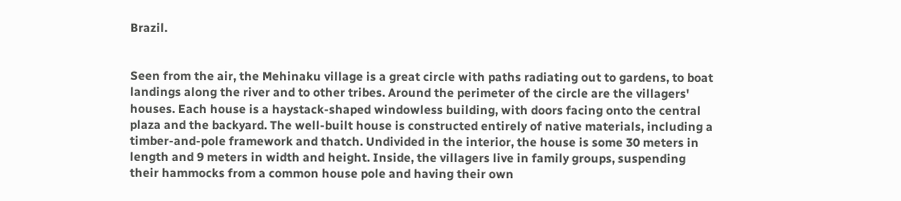Brazil.


Seen from the air, the Mehinaku village is a great circle with paths radiating out to gardens, to boat landings along the river and to other tribes. Around the perimeter of the circle are the villagers' houses. Each house is a haystack-shaped windowless building, with doors facing onto the central plaza and the backyard. The well-built house is constructed entirely of native materials, including a timber-and-pole framework and thatch. Undivided in the interior, the house is some 30 meters in length and 9 meters in width and height. Inside, the villagers live in family groups, suspending their hammocks from a common house pole and having their own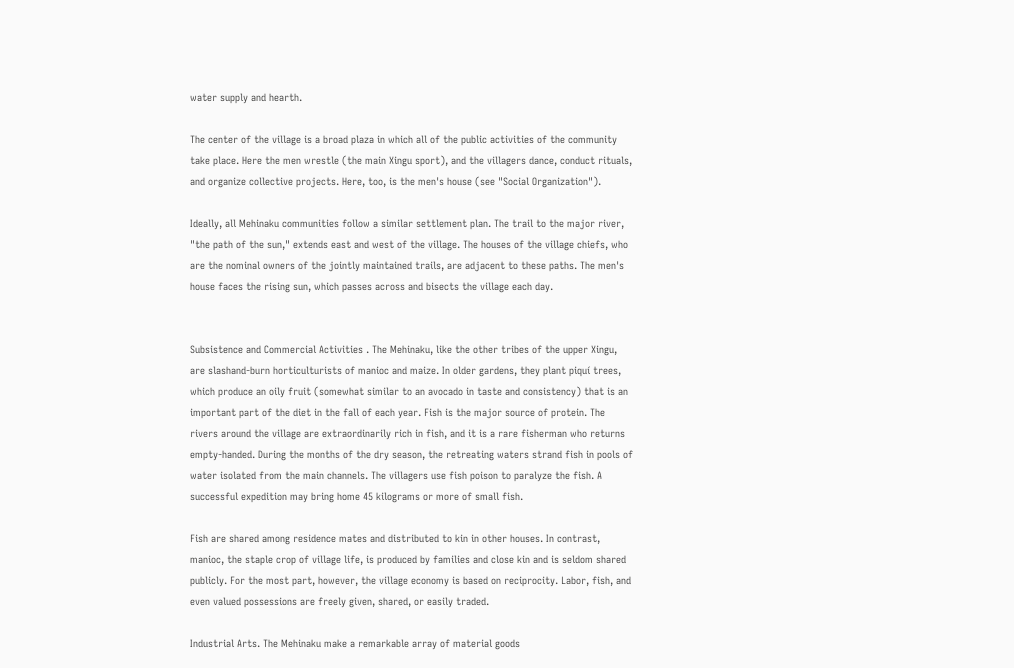water supply and hearth.

The center of the village is a broad plaza in which all of the public activities of the community take place. Here the men wrestle (the main Xingu sport), and the villagers dance, conduct rituals, and organize collective projects. Here, too, is the men's house (see "Social Organization").

Ideally, all Mehinaku communities follow a similar settlement plan. The trail to the major river, "the path of the sun," extends east and west of the village. The houses of the village chiefs, who are the nominal owners of the jointly maintained trails, are adjacent to these paths. The men's house faces the rising sun, which passes across and bisects the village each day.


Subsistence and Commercial Activities . The Mehinaku, like the other tribes of the upper Xingu, are slashand-burn horticulturists of manioc and maize. In older gardens, they plant piquí trees, which produce an oily fruit (somewhat similar to an avocado in taste and consistency) that is an important part of the diet in the fall of each year. Fish is the major source of protein. The rivers around the village are extraordinarily rich in fish, and it is a rare fisherman who returns empty-handed. During the months of the dry season, the retreating waters strand fish in pools of water isolated from the main channels. The villagers use fish poison to paralyze the fish. A successful expedition may bring home 45 kilograms or more of small fish.

Fish are shared among residence mates and distributed to kin in other houses. In contrast, manioc, the staple crop of village life, is produced by families and close kin and is seldom shared publicly. For the most part, however, the village economy is based on reciprocity. Labor, fish, and even valued possessions are freely given, shared, or easily traded.

Industrial Arts. The Mehinaku make a remarkable array of material goods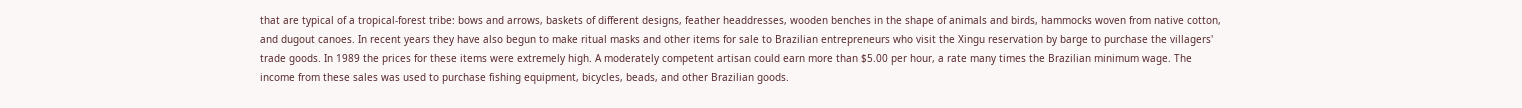that are typical of a tropical-forest tribe: bows and arrows, baskets of different designs, feather headdresses, wooden benches in the shape of animals and birds, hammocks woven from native cotton, and dugout canoes. In recent years they have also begun to make ritual masks and other items for sale to Brazilian entrepreneurs who visit the Xingu reservation by barge to purchase the villagers' trade goods. In 1989 the prices for these items were extremely high. A moderately competent artisan could earn more than $5.00 per hour, a rate many times the Brazilian minimum wage. The income from these sales was used to purchase fishing equipment, bicycles, beads, and other Brazilian goods.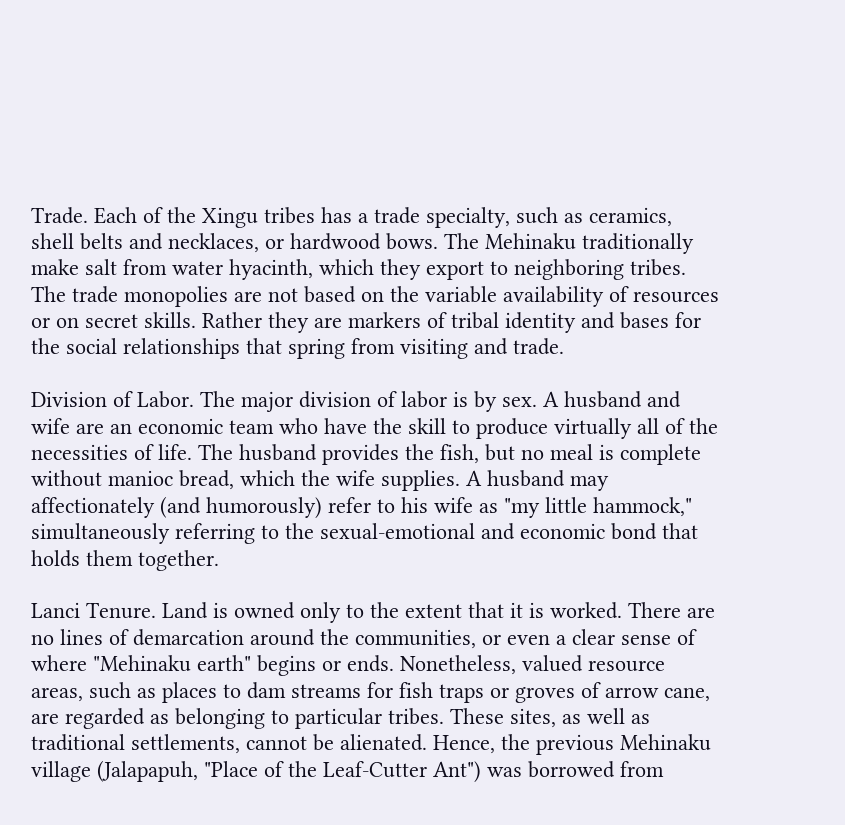Trade. Each of the Xingu tribes has a trade specialty, such as ceramics, shell belts and necklaces, or hardwood bows. The Mehinaku traditionally make salt from water hyacinth, which they export to neighboring tribes. The trade monopolies are not based on the variable availability of resources or on secret skills. Rather they are markers of tribal identity and bases for the social relationships that spring from visiting and trade.

Division of Labor. The major division of labor is by sex. A husband and wife are an economic team who have the skill to produce virtually all of the necessities of life. The husband provides the fish, but no meal is complete without manioc bread, which the wife supplies. A husband may affectionately (and humorously) refer to his wife as "my little hammock," simultaneously referring to the sexual-emotional and economic bond that holds them together.

Lanci Tenure. Land is owned only to the extent that it is worked. There are no lines of demarcation around the communities, or even a clear sense of where "Mehinaku earth" begins or ends. Nonetheless, valued resource areas, such as places to dam streams for fish traps or groves of arrow cane, are regarded as belonging to particular tribes. These sites, as well as traditional settlements, cannot be alienated. Hence, the previous Mehinaku village (Jalapapuh, "Place of the Leaf-Cutter Ant") was borrowed from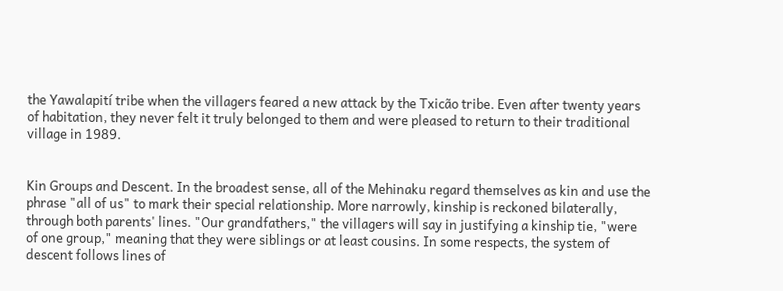the Yawalapití tribe when the villagers feared a new attack by the Txicão tribe. Even after twenty years of habitation, they never felt it truly belonged to them and were pleased to return to their traditional village in 1989.


Kin Groups and Descent. In the broadest sense, all of the Mehinaku regard themselves as kin and use the phrase "all of us" to mark their special relationship. More narrowly, kinship is reckoned bilaterally, through both parents' lines. "Our grandfathers," the villagers will say in justifying a kinship tie, "were of one group," meaning that they were siblings or at least cousins. In some respects, the system of descent follows lines of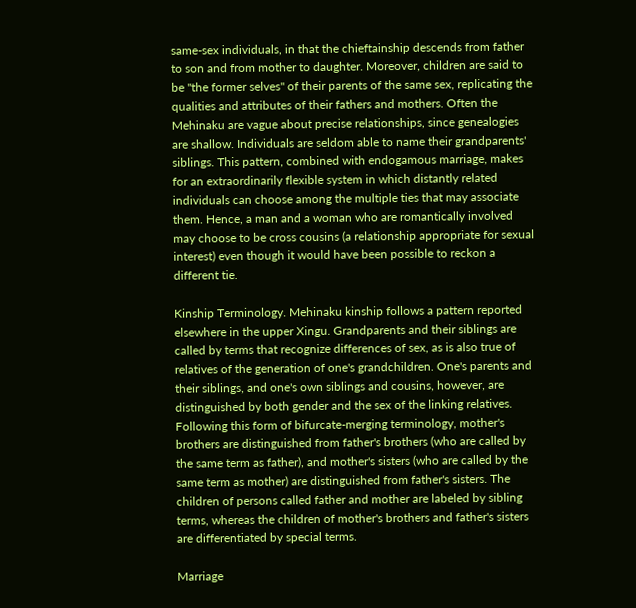same-sex individuals, in that the chieftainship descends from father to son and from mother to daughter. Moreover, children are said to be "the former selves" of their parents of the same sex, replicating the qualities and attributes of their fathers and mothers. Often the Mehinaku are vague about precise relationships, since genealogies are shallow. Individuals are seldom able to name their grandparents' siblings. This pattern, combined with endogamous marriage, makes for an extraordinarily flexible system in which distantly related individuals can choose among the multiple ties that may associate them. Hence, a man and a woman who are romantically involved may choose to be cross cousins (a relationship appropriate for sexual interest) even though it would have been possible to reckon a different tie.

Kinship Terminology. Mehinaku kinship follows a pattern reported elsewhere in the upper Xingu. Grandparents and their siblings are called by terms that recognize differences of sex, as is also true of relatives of the generation of one's grandchildren. One's parents and their siblings, and one's own siblings and cousins, however, are distinguished by both gender and the sex of the linking relatives. Following this form of bifurcate-merging terminology, mother's brothers are distinguished from father's brothers (who are called by the same term as father), and mother's sisters (who are called by the same term as mother) are distinguished from father's sisters. The children of persons called father and mother are labeled by sibling terms, whereas the children of mother's brothers and father's sisters are differentiated by special terms.

Marriage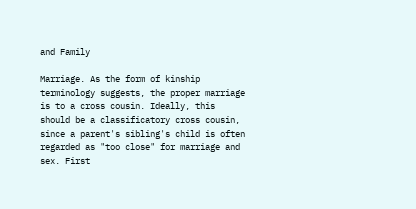and Family

Marriage. As the form of kinship terminology suggests, the proper marriage is to a cross cousin. Ideally, this should be a classificatory cross cousin, since a parent's sibling's child is often regarded as "too close" for marriage and sex. First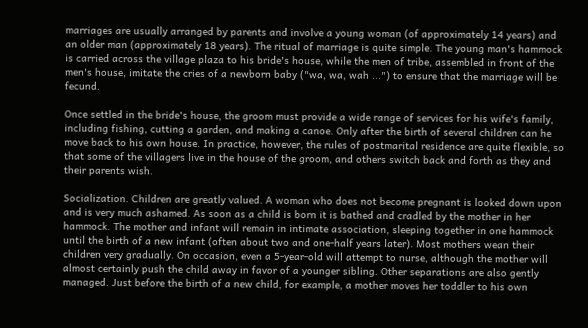marriages are usually arranged by parents and involve a young woman (of approximately 14 years) and an older man (approximately 18 years). The ritual of marriage is quite simple. The young man's hammock is carried across the village plaza to his bride's house, while the men of tribe, assembled in front of the men's house, imitate the cries of a newborn baby ("wa, wa, wah ...") to ensure that the marriage will be fecund.

Once settled in the bride's house, the groom must provide a wide range of services for his wife's family, including fishing, cutting a garden, and making a canoe. Only after the birth of several children can he move back to his own house. In practice, however, the rules of postmarital residence are quite flexible, so that some of the villagers live in the house of the groom, and others switch back and forth as they and their parents wish.

Socialization. Children are greatly valued. A woman who does not become pregnant is looked down upon and is very much ashamed. As soon as a child is born it is bathed and cradled by the mother in her hammock. The mother and infant will remain in intimate association, sleeping together in one hammock until the birth of a new infant (often about two and one-half years later). Most mothers wean their children very gradually. On occasion, even a 5-year-old will attempt to nurse, although the mother will almost certainly push the child away in favor of a younger sibling. Other separations are also gently managed. Just before the birth of a new child, for example, a mother moves her toddler to his own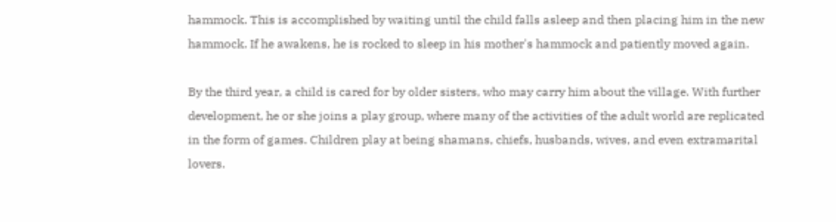hammock. This is accomplished by waiting until the child falls asleep and then placing him in the new hammock. If he awakens, he is rocked to sleep in his mother's hammock and patiently moved again.

By the third year, a child is cared for by older sisters, who may carry him about the village. With further development, he or she joins a play group, where many of the activities of the adult world are replicated in the form of games. Children play at being shamans, chiefs, husbands, wives, and even extramarital lovers.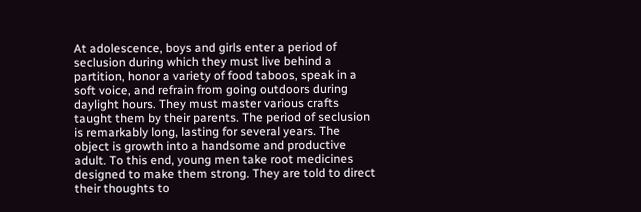At adolescence, boys and girls enter a period of seclusion during which they must live behind a partition, honor a variety of food taboos, speak in a soft voice, and refrain from going outdoors during daylight hours. They must master various crafts taught them by their parents. The period of seclusion is remarkably long, lasting for several years. The object is growth into a handsome and productive adult. To this end, young men take root medicines designed to make them strong. They are told to direct their thoughts to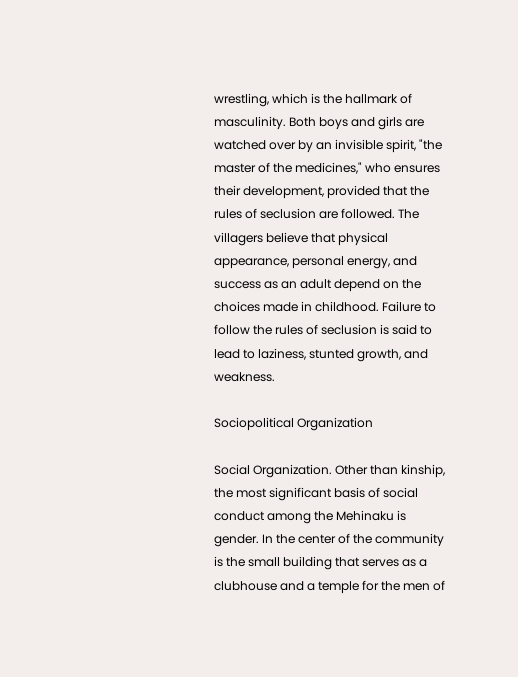wrestling, which is the hallmark of masculinity. Both boys and girls are watched over by an invisible spirit, "the master of the medicines," who ensures their development, provided that the rules of seclusion are followed. The villagers believe that physical appearance, personal energy, and success as an adult depend on the choices made in childhood. Failure to follow the rules of seclusion is said to lead to laziness, stunted growth, and weakness.

Sociopolitical Organization

Social Organization. Other than kinship, the most significant basis of social conduct among the Mehinaku is gender. In the center of the community is the small building that serves as a clubhouse and a temple for the men of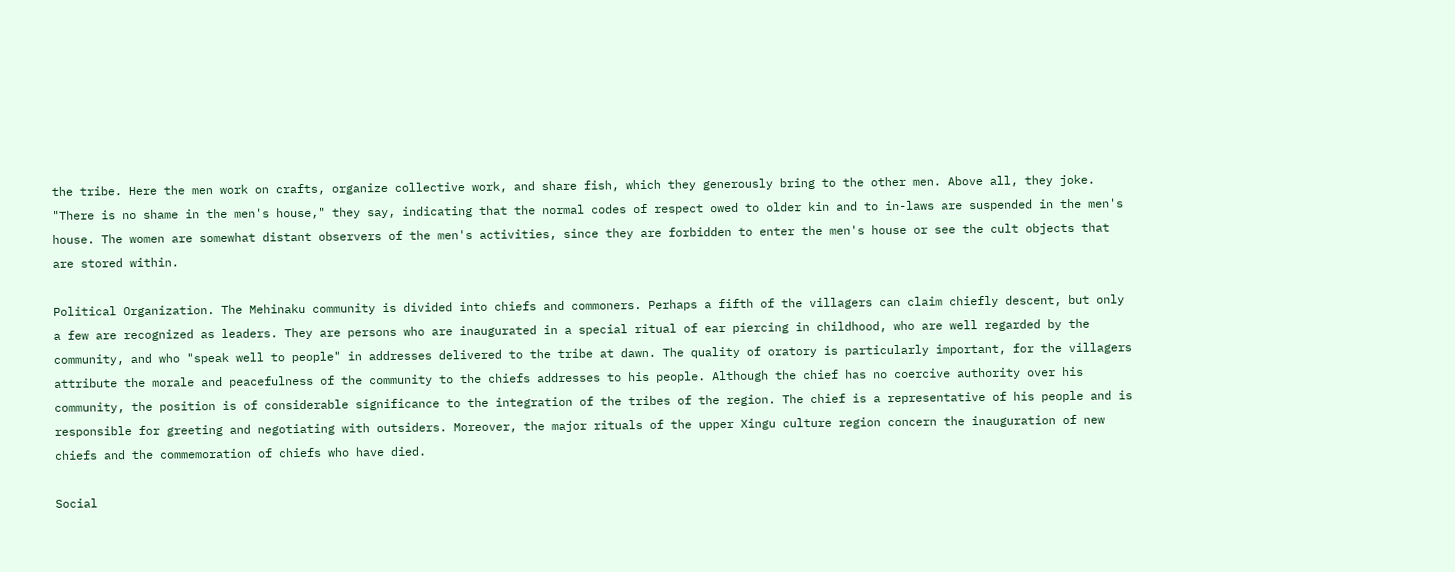the tribe. Here the men work on crafts, organize collective work, and share fish, which they generously bring to the other men. Above all, they joke. "There is no shame in the men's house," they say, indicating that the normal codes of respect owed to older kin and to in-laws are suspended in the men's house. The women are somewhat distant observers of the men's activities, since they are forbidden to enter the men's house or see the cult objects that are stored within.

Political Organization. The Mehinaku community is divided into chiefs and commoners. Perhaps a fifth of the villagers can claim chiefly descent, but only a few are recognized as leaders. They are persons who are inaugurated in a special ritual of ear piercing in childhood, who are well regarded by the community, and who "speak well to people" in addresses delivered to the tribe at dawn. The quality of oratory is particularly important, for the villagers attribute the morale and peacefulness of the community to the chiefs addresses to his people. Although the chief has no coercive authority over his community, the position is of considerable significance to the integration of the tribes of the region. The chief is a representative of his people and is responsible for greeting and negotiating with outsiders. Moreover, the major rituals of the upper Xingu culture region concern the inauguration of new chiefs and the commemoration of chiefs who have died.

Social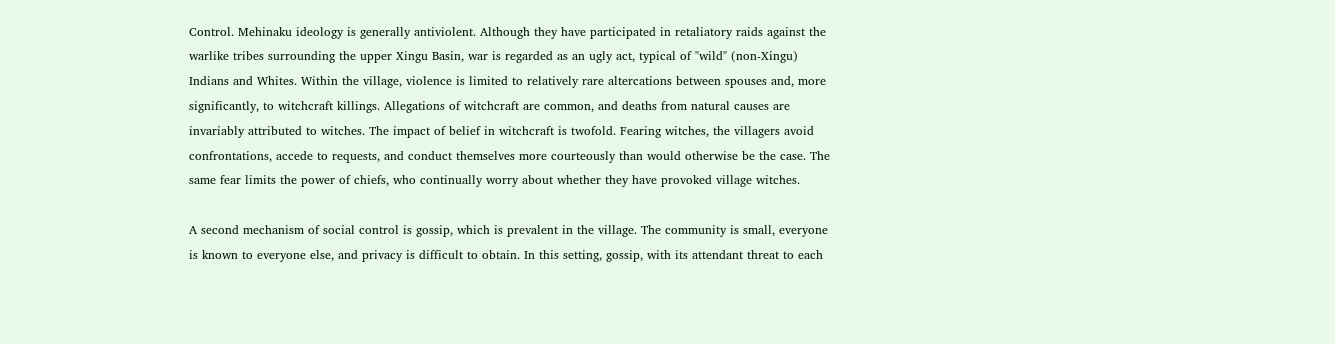Control. Mehinaku ideology is generally antiviolent. Although they have participated in retaliatory raids against the warlike tribes surrounding the upper Xingu Basin, war is regarded as an ugly act, typical of "wild" (non-Xingu) Indians and Whites. Within the village, violence is limited to relatively rare altercations between spouses and, more significantly, to witchcraft killings. Allegations of witchcraft are common, and deaths from natural causes are invariably attributed to witches. The impact of belief in witchcraft is twofold. Fearing witches, the villagers avoid confrontations, accede to requests, and conduct themselves more courteously than would otherwise be the case. The same fear limits the power of chiefs, who continually worry about whether they have provoked village witches.

A second mechanism of social control is gossip, which is prevalent in the village. The community is small, everyone is known to everyone else, and privacy is difficult to obtain. In this setting, gossip, with its attendant threat to each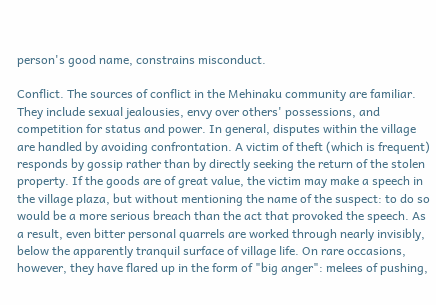person's good name, constrains misconduct.

Conflict. The sources of conflict in the Mehinaku community are familiar. They include sexual jealousies, envy over others' possessions, and competition for status and power. In general, disputes within the village are handled by avoiding confrontation. A victim of theft (which is frequent) responds by gossip rather than by directly seeking the return of the stolen property. If the goods are of great value, the victim may make a speech in the village plaza, but without mentioning the name of the suspect: to do so would be a more serious breach than the act that provoked the speech. As a result, even bitter personal quarrels are worked through nearly invisibly, below the apparently tranquil surface of village life. On rare occasions, however, they have flared up in the form of "big anger": melees of pushing,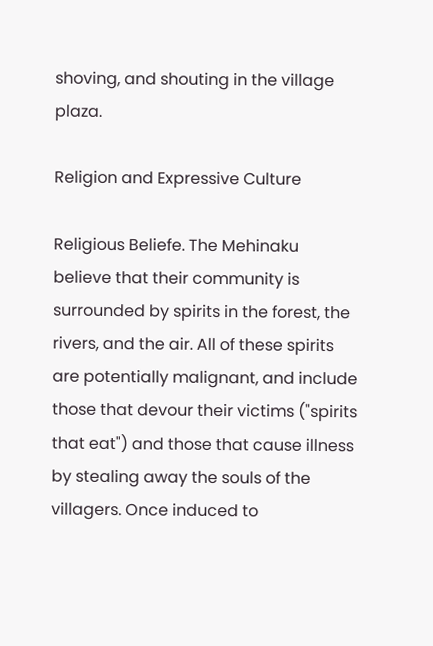shoving, and shouting in the village plaza.

Religion and Expressive Culture

Religious Beliefe. The Mehinaku believe that their community is surrounded by spirits in the forest, the rivers, and the air. All of these spirits are potentially malignant, and include those that devour their victims ("spirits that eat") and those that cause illness by stealing away the souls of the villagers. Once induced to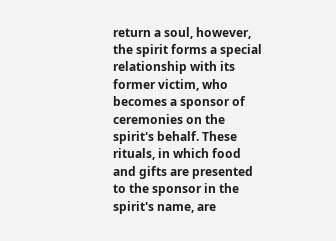return a soul, however, the spirit forms a special relationship with its former victim, who becomes a sponsor of ceremonies on the spirit's behalf. These rituals, in which food and gifts are presented to the sponsor in the spirit's name, are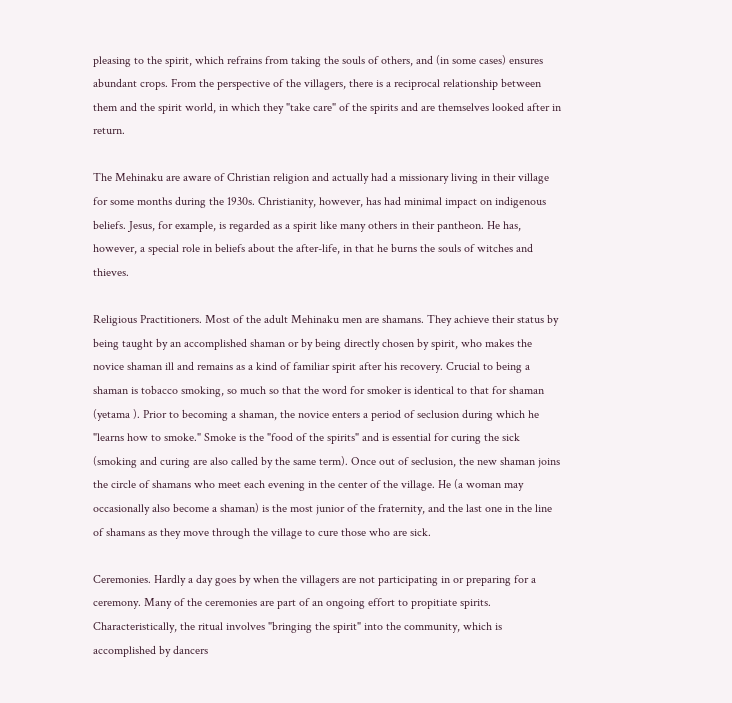pleasing to the spirit, which refrains from taking the souls of others, and (in some cases) ensures abundant crops. From the perspective of the villagers, there is a reciprocal relationship between them and the spirit world, in which they "take care" of the spirits and are themselves looked after in return.

The Mehinaku are aware of Christian religion and actually had a missionary living in their village for some months during the 1930s. Christianity, however, has had minimal impact on indigenous beliefs. Jesus, for example, is regarded as a spirit like many others in their pantheon. He has, however, a special role in beliefs about the after-life, in that he burns the souls of witches and thieves.

Religious Practitioners. Most of the adult Mehinaku men are shamans. They achieve their status by being taught by an accomplished shaman or by being directly chosen by spirit, who makes the novice shaman ill and remains as a kind of familiar spirit after his recovery. Crucial to being a shaman is tobacco smoking, so much so that the word for smoker is identical to that for shaman (yetama ). Prior to becoming a shaman, the novice enters a period of seclusion during which he "learns how to smoke." Smoke is the "food of the spirits" and is essential for curing the sick (smoking and curing are also called by the same term). Once out of seclusion, the new shaman joins the circle of shamans who meet each evening in the center of the village. He (a woman may occasionally also become a shaman) is the most junior of the fraternity, and the last one in the line of shamans as they move through the village to cure those who are sick.

Ceremonies. Hardly a day goes by when the villagers are not participating in or preparing for a ceremony. Many of the ceremonies are part of an ongoing effort to propitiate spirits. Characteristically, the ritual involves "bringing the spirit" into the community, which is accomplished by dancers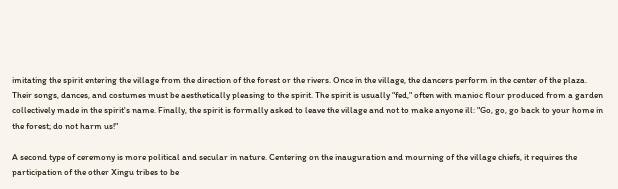imitating the spirit entering the village from the direction of the forest or the rivers. Once in the village, the dancers perform in the center of the plaza. Their songs, dances, and costumes must be aesthetically pleasing to the spirit. The spirit is usually "fed," often with manioc flour produced from a garden collectively made in the spirit's name. Finally, the spirit is formally asked to leave the village and not to make anyone ill: "Go, go, go back to your home in the forest; do not harm us!"

A second type of ceremony is more political and secular in nature. Centering on the inauguration and mourning of the village chiefs, it requires the participation of the other Xingu tribes to be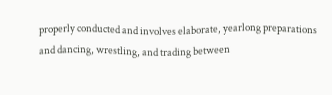properly conducted and involves elaborate, yearlong preparations and dancing, wrestling, and trading between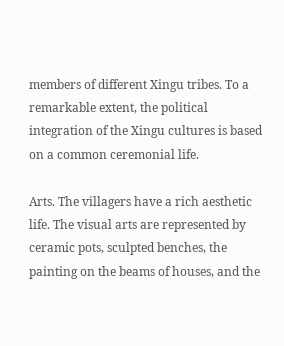members of different Xingu tribes. To a remarkable extent, the political integration of the Xingu cultures is based on a common ceremonial life.

Arts. The villagers have a rich aesthetic life. The visual arts are represented by ceramic pots, sculpted benches, the painting on the beams of houses, and the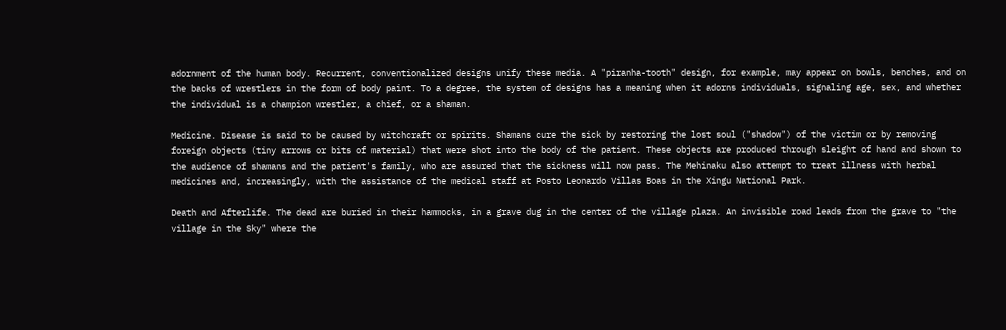adornment of the human body. Recurrent, conventionalized designs unify these media. A "piranha-tooth" design, for example, may appear on bowls, benches, and on the backs of wrestlers in the form of body paint. To a degree, the system of designs has a meaning when it adorns individuals, signaling age, sex, and whether the individual is a champion wrestler, a chief, or a shaman.

Medicine. Disease is said to be caused by witchcraft or spirits. Shamans cure the sick by restoring the lost soul ("shadow") of the victim or by removing foreign objects (tiny arrows or bits of material) that were shot into the body of the patient. These objects are produced through sleight of hand and shown to the audience of shamans and the patient's family, who are assured that the sickness will now pass. The Mehinaku also attempt to treat illness with herbal medicines and, increasingly, with the assistance of the medical staff at Posto Leonardo Villas Boas in the Xingu National Park.

Death and Afterlife. The dead are buried in their hammocks, in a grave dug in the center of the village plaza. An invisible road leads from the grave to "the village in the Sky" where the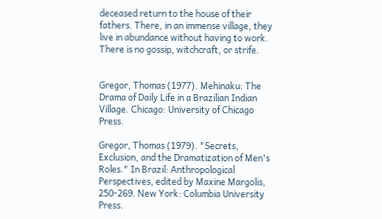deceased return to the house of their fathers. There, in an immense village, they live in abundance without having to work. There is no gossip, witchcraft, or strife.


Gregor, Thomas (1977). Mehinaku: The Drama of Daily Life in a Brazilian Indian Village. Chicago: University of Chicago Press.

Gregor, Thomas (1979). "Secrets, Exclusion, and the Dramatization of Men's Roles." In Brazil: Anthropological Perspectives, edited by Maxine Margolis, 250-269. New York: Columbia University Press.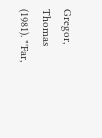Gregor, Thomas (1981). "'Far,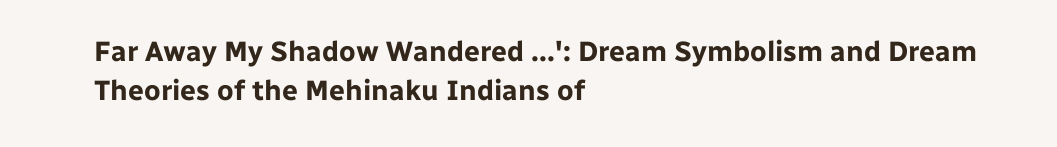Far Away My Shadow Wandered ...': Dream Symbolism and Dream Theories of the Mehinaku Indians of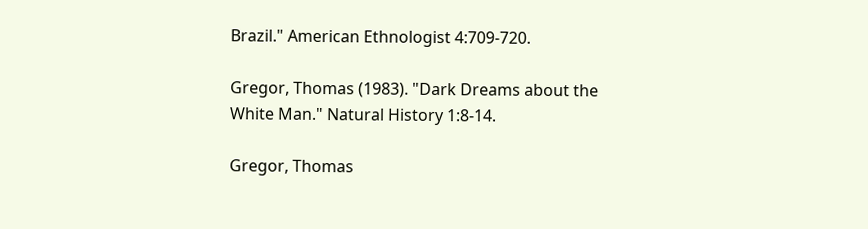Brazil." American Ethnologist 4:709-720.

Gregor, Thomas (1983). "Dark Dreams about the White Man." Natural History 1:8-14.

Gregor, Thomas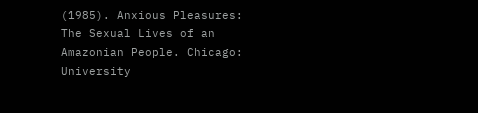(1985). Anxious Pleasures: The Sexual Lives of an Amazonian People. Chicago: University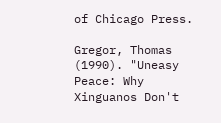of Chicago Press.

Gregor, Thomas (1990). "Uneasy Peace: Why Xinguanos Don't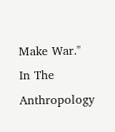Make War." In The Anthropology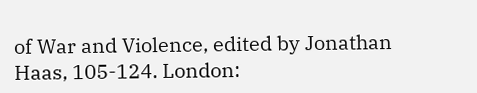of War and Violence, edited by Jonathan Haas, 105-124. London: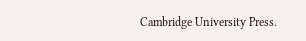Cambridge University Press.